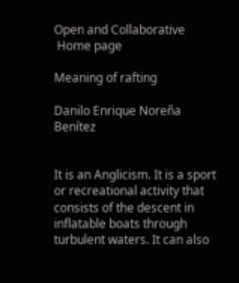Open and Collaborative
 Home page

Meaning of rafting

Danilo Enrique Noreña Benítez


It is an Anglicism. It is a sport or recreational activity that consists of the descent in inflatable boats through turbulent waters. It can also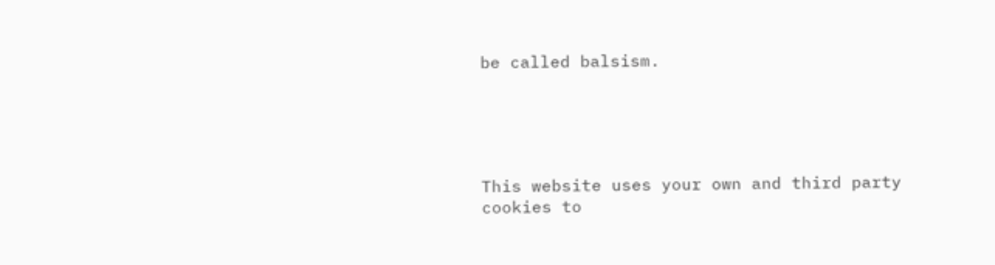be called balsism.





This website uses your own and third party cookies to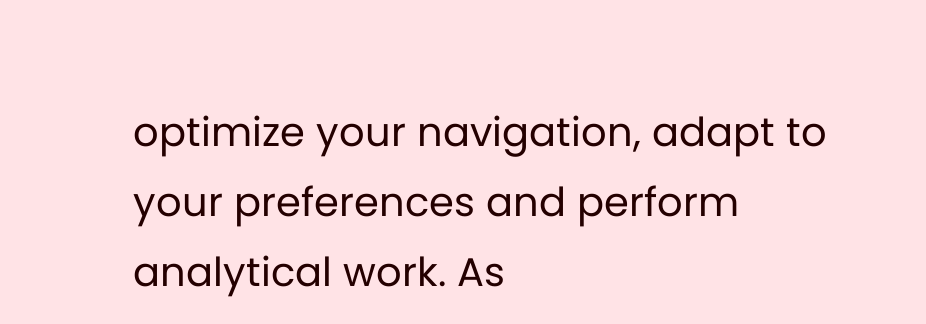optimize your navigation, adapt to your preferences and perform analytical work. As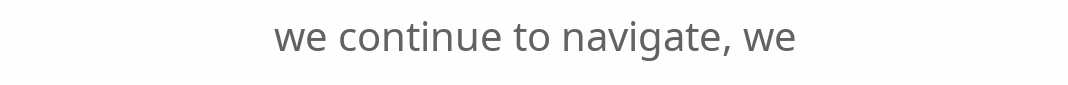we continue to navigate, we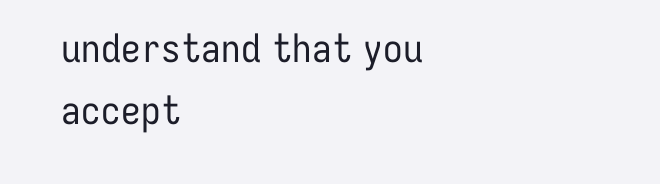understand that you accept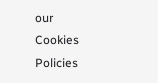our Cookies Policies